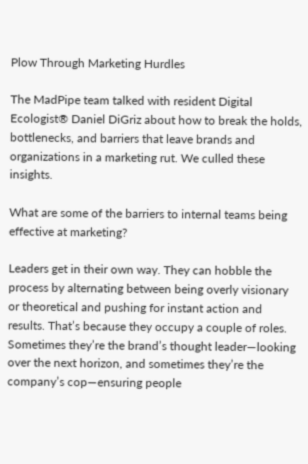Plow Through Marketing Hurdles

The MadPipe team talked with resident Digital Ecologist® Daniel DiGriz about how to break the holds, bottlenecks, and barriers that leave brands and organizations in a marketing rut. We culled these insights.

What are some of the barriers to internal teams being effective at marketing?

Leaders get in their own way. They can hobble the process by alternating between being overly visionary or theoretical and pushing for instant action and results. That’s because they occupy a couple of roles. Sometimes they’re the brand’s thought leader—looking over the next horizon, and sometimes they’re the company’s cop—ensuring people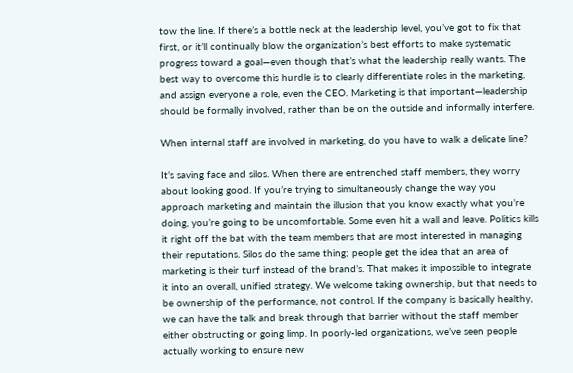tow the line. If there’s a bottle neck at the leadership level, you’ve got to fix that first, or it’ll continually blow the organization’s best efforts to make systematic progress toward a goal—even though that’s what the leadership really wants. The best way to overcome this hurdle is to clearly differentiate roles in the marketing, and assign everyone a role, even the CEO. Marketing is that important—leadership should be formally involved, rather than be on the outside and informally interfere.

When internal staff are involved in marketing, do you have to walk a delicate line?

It’s saving face and silos. When there are entrenched staff members, they worry about looking good. If you’re trying to simultaneously change the way you approach marketing and maintain the illusion that you know exactly what you’re doing, you’re going to be uncomfortable. Some even hit a wall and leave. Politics kills it right off the bat with the team members that are most interested in managing their reputations. Silos do the same thing; people get the idea that an area of marketing is their turf instead of the brand’s. That makes it impossible to integrate it into an overall, unified strategy. We welcome taking ownership, but that needs to be ownership of the performance, not control. If the company is basically healthy, we can have the talk and break through that barrier without the staff member either obstructing or going limp. In poorly-led organizations, we’ve seen people actually working to ensure new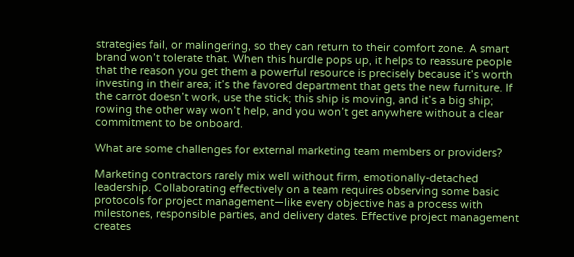strategies fail, or malingering, so they can return to their comfort zone. A smart brand won’t tolerate that. When this hurdle pops up, it helps to reassure people that the reason you get them a powerful resource is precisely because it’s worth investing in their area; it’s the favored department that gets the new furniture. If the carrot doesn’t work, use the stick; this ship is moving, and it’s a big ship; rowing the other way won’t help, and you won’t get anywhere without a clear commitment to be onboard.

What are some challenges for external marketing team members or providers?

Marketing contractors rarely mix well without firm, emotionally-detached leadership. Collaborating effectively on a team requires observing some basic protocols for project management—like every objective has a process with milestones, responsible parties, and delivery dates. Effective project management creates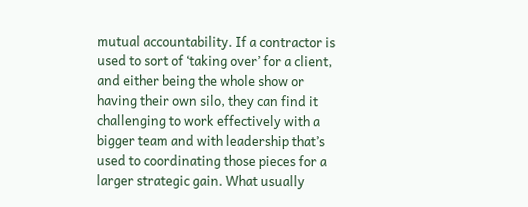mutual accountability. If a contractor is used to sort of ‘taking over’ for a client, and either being the whole show or having their own silo, they can find it challenging to work effectively with a bigger team and with leadership that’s used to coordinating those pieces for a larger strategic gain. What usually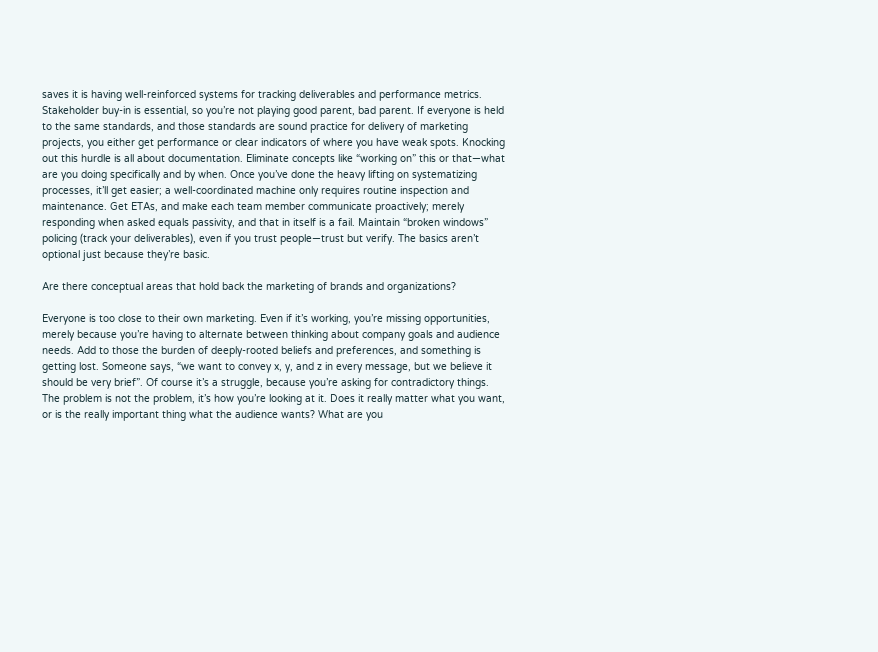saves it is having well-reinforced systems for tracking deliverables and performance metrics. Stakeholder buy-in is essential, so you’re not playing good parent, bad parent. If everyone is held to the same standards, and those standards are sound practice for delivery of marketing projects, you either get performance or clear indicators of where you have weak spots. Knocking out this hurdle is all about documentation. Eliminate concepts like “working on” this or that—what are you doing specifically and by when. Once you’ve done the heavy lifting on systematizing processes, it’ll get easier; a well-coordinated machine only requires routine inspection and maintenance. Get ETAs, and make each team member communicate proactively; merely responding when asked equals passivity, and that in itself is a fail. Maintain “broken windows” policing (track your deliverables), even if you trust people—trust but verify. The basics aren’t optional just because they’re basic.

Are there conceptual areas that hold back the marketing of brands and organizations?

Everyone is too close to their own marketing. Even if it’s working, you’re missing opportunities, merely because you’re having to alternate between thinking about company goals and audience needs. Add to those the burden of deeply-rooted beliefs and preferences, and something is getting lost. Someone says, “we want to convey x, y, and z in every message, but we believe it should be very brief”. Of course it’s a struggle, because you’re asking for contradictory things. The problem is not the problem, it’s how you’re looking at it. Does it really matter what you want, or is the really important thing what the audience wants? What are you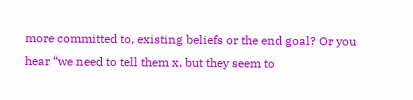more committed to, existing beliefs or the end goal? Or you hear “we need to tell them x, but they seem to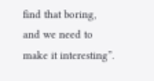find that boring, and we need to make it interesting”.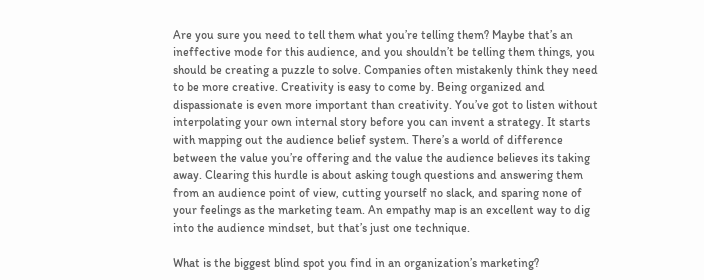Are you sure you need to tell them what you’re telling them? Maybe that’s an ineffective mode for this audience, and you shouldn’t be telling them things, you should be creating a puzzle to solve. Companies often mistakenly think they need to be more creative. Creativity is easy to come by. Being organized and dispassionate is even more important than creativity. You’ve got to listen without interpolating your own internal story before you can invent a strategy. It starts with mapping out the audience belief system. There’s a world of difference between the value you’re offering and the value the audience believes its taking away. Clearing this hurdle is about asking tough questions and answering them from an audience point of view, cutting yourself no slack, and sparing none of your feelings as the marketing team. An empathy map is an excellent way to dig into the audience mindset, but that’s just one technique.

What is the biggest blind spot you find in an organization’s marketing?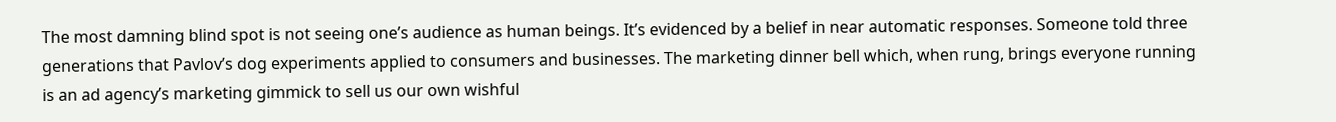The most damning blind spot is not seeing one’s audience as human beings. It’s evidenced by a belief in near automatic responses. Someone told three generations that Pavlov’s dog experiments applied to consumers and businesses. The marketing dinner bell which, when rung, brings everyone running is an ad agency’s marketing gimmick to sell us our own wishful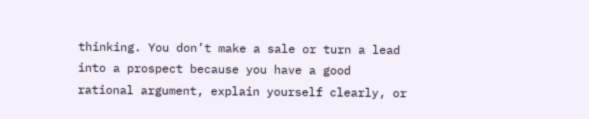thinking. You don’t make a sale or turn a lead into a prospect because you have a good rational argument, explain yourself clearly, or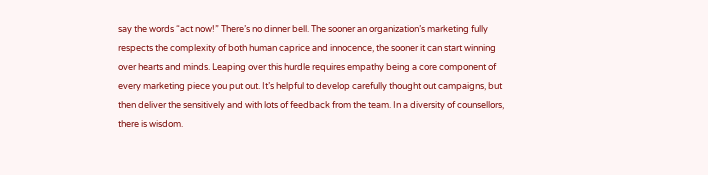say the words “act now!” There’s no dinner bell. The sooner an organization’s marketing fully respects the complexity of both human caprice and innocence, the sooner it can start winning over hearts and minds. Leaping over this hurdle requires empathy being a core component of every marketing piece you put out. It’s helpful to develop carefully thought out campaigns, but then deliver the sensitively and with lots of feedback from the team. In a diversity of counsellors, there is wisdom.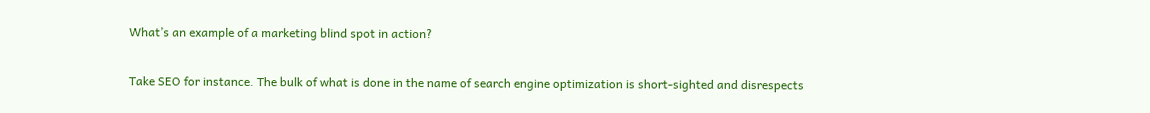What’s an example of a marketing blind spot in action?

Take SEO for instance. The bulk of what is done in the name of search engine optimization is short-sighted and disrespects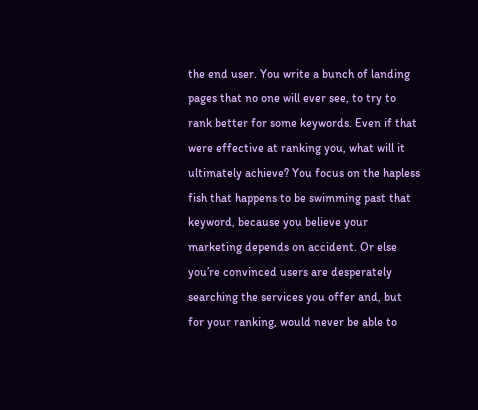the end user. You write a bunch of landing pages that no one will ever see, to try to rank better for some keywords. Even if that were effective at ranking you, what will it ultimately achieve? You focus on the hapless fish that happens to be swimming past that keyword, because you believe your marketing depends on accident. Or else you’re convinced users are desperately searching the services you offer and, but for your ranking, would never be able to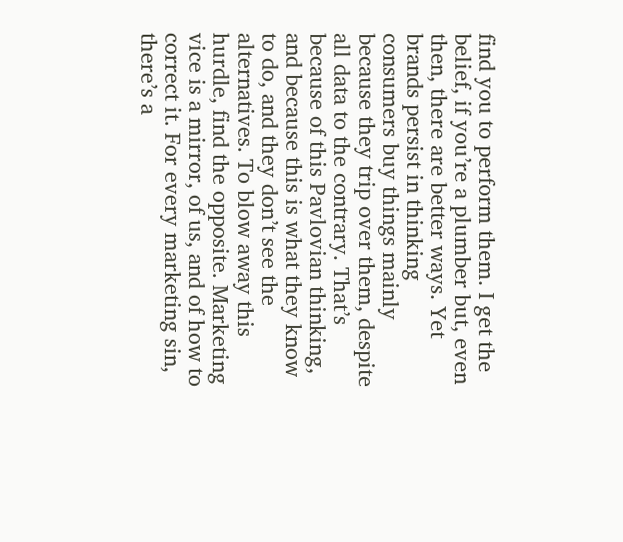find you to perform them. I get the belief, if you’re a plumber but, even then, there are better ways. Yet brands persist in thinking consumers buy things mainly because they trip over them, despite all data to the contrary. That’s because of this Pavlovian thinking, and because this is what they know to do, and they don’t see the alternatives. To blow away this hurdle, find the opposite. Marketing vice is a mirror, of us, and of how to correct it. For every marketing sin, there’s a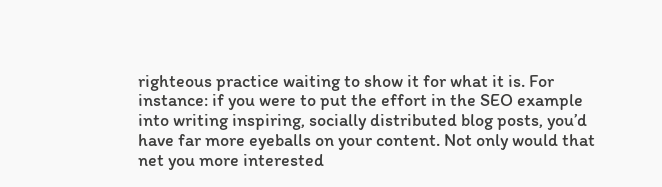righteous practice waiting to show it for what it is. For instance: if you were to put the effort in the SEO example into writing inspiring, socially distributed blog posts, you’d have far more eyeballs on your content. Not only would that net you more interested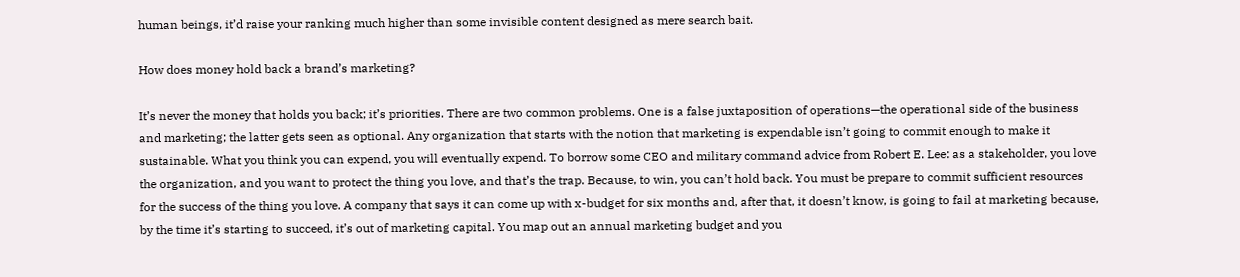human beings, it’d raise your ranking much higher than some invisible content designed as mere search bait.

How does money hold back a brand’s marketing?

It’s never the money that holds you back; it’s priorities. There are two common problems. One is a false juxtaposition of operations—the operational side of the business and marketing; the latter gets seen as optional. Any organization that starts with the notion that marketing is expendable isn’t going to commit enough to make it sustainable. What you think you can expend, you will eventually expend. To borrow some CEO and military command advice from Robert E. Lee: as a stakeholder, you love the organization, and you want to protect the thing you love, and that’s the trap. Because, to win, you can’t hold back. You must be prepare to commit sufficient resources for the success of the thing you love. A company that says it can come up with x-budget for six months and, after that, it doesn’t know, is going to fail at marketing because, by the time it’s starting to succeed, it’s out of marketing capital. You map out an annual marketing budget and you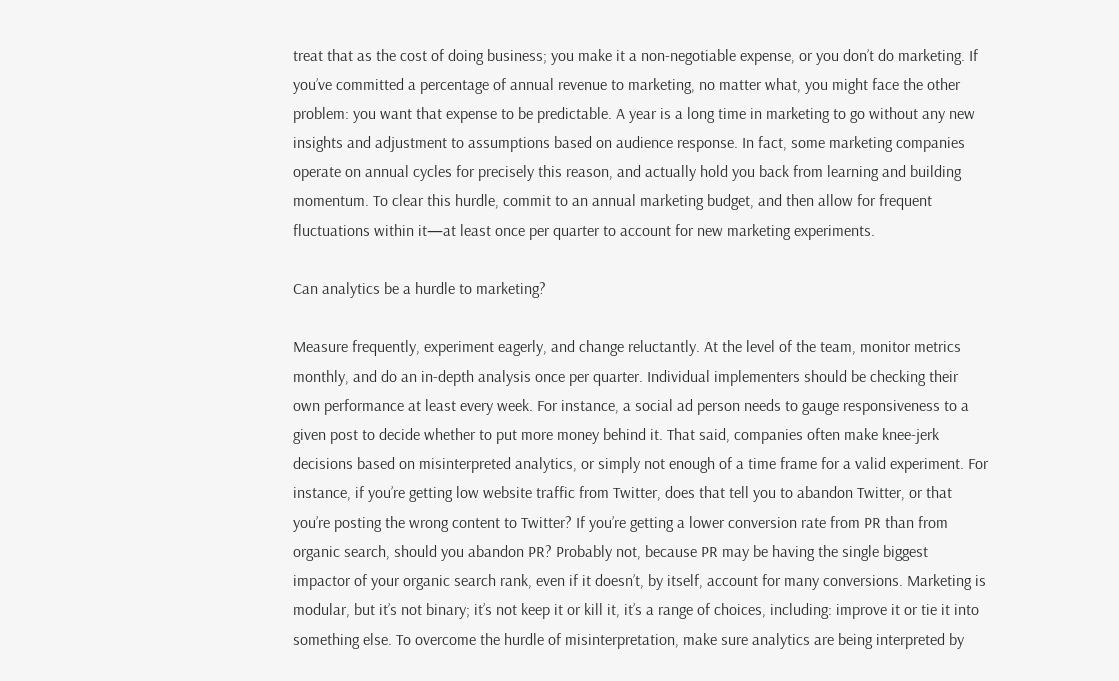treat that as the cost of doing business; you make it a non-negotiable expense, or you don’t do marketing. If you’ve committed a percentage of annual revenue to marketing, no matter what, you might face the other problem: you want that expense to be predictable. A year is a long time in marketing to go without any new insights and adjustment to assumptions based on audience response. In fact, some marketing companies operate on annual cycles for precisely this reason, and actually hold you back from learning and building momentum. To clear this hurdle, commit to an annual marketing budget, and then allow for frequent fluctuations within it—at least once per quarter to account for new marketing experiments.

Can analytics be a hurdle to marketing?

Measure frequently, experiment eagerly, and change reluctantly. At the level of the team, monitor metrics monthly, and do an in-depth analysis once per quarter. Individual implementers should be checking their own performance at least every week. For instance, a social ad person needs to gauge responsiveness to a given post to decide whether to put more money behind it. That said, companies often make knee-jerk decisions based on misinterpreted analytics, or simply not enough of a time frame for a valid experiment. For instance, if you’re getting low website traffic from Twitter, does that tell you to abandon Twitter, or that you’re posting the wrong content to Twitter? If you’re getting a lower conversion rate from PR than from organic search, should you abandon PR? Probably not, because PR may be having the single biggest impactor of your organic search rank, even if it doesn’t, by itself, account for many conversions. Marketing is modular, but it’s not binary; it’s not keep it or kill it, it’s a range of choices, including: improve it or tie it into something else. To overcome the hurdle of misinterpretation, make sure analytics are being interpreted by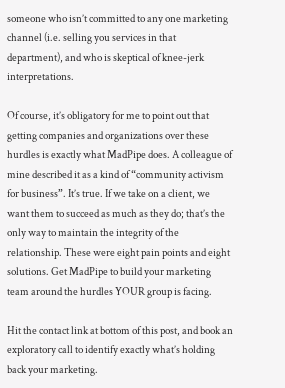someone who isn’t committed to any one marketing channel (i.e. selling you services in that department), and who is skeptical of knee-jerk interpretations.

Of course, it’s obligatory for me to point out that getting companies and organizations over these hurdles is exactly what MadPipe does. A colleague of mine described it as a kind of “community activism for business”. It’s true. If we take on a client, we want them to succeed as much as they do; that’s the only way to maintain the integrity of the relationship. These were eight pain points and eight solutions. Get MadPipe to build your marketing team around the hurdles YOUR group is facing.

Hit the contact link at bottom of this post, and book an exploratory call to identify exactly what’s holding back your marketing.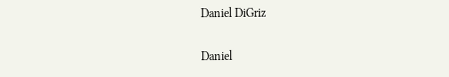Daniel DiGriz

Daniel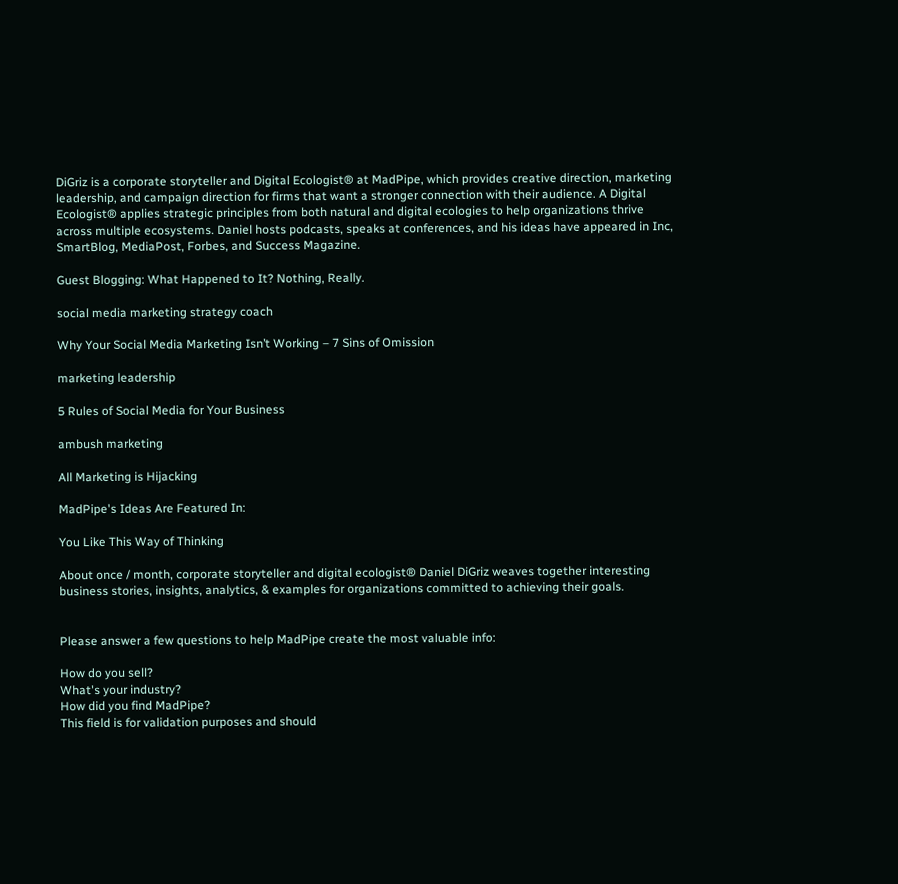DiGriz is a corporate storyteller and Digital Ecologist® at MadPipe, which provides creative direction, marketing leadership, and campaign direction for firms that want a stronger connection with their audience. A Digital Ecologist® applies strategic principles from both natural and digital ecologies to help organizations thrive across multiple ecosystems. Daniel hosts podcasts, speaks at conferences, and his ideas have appeared in Inc, SmartBlog, MediaPost, Forbes, and Success Magazine.

Guest Blogging: What Happened to It? Nothing, Really.

social media marketing strategy coach

Why Your Social Media Marketing Isn’t Working – 7 Sins of Omission

marketing leadership

5 Rules of Social Media for Your Business

ambush marketing

All Marketing is Hijacking

MadPipe's Ideas Are Featured In:

You Like This Way of Thinking

About once / month, corporate storyteller and digital ecologist® Daniel DiGriz weaves together interesting business stories, insights, analytics, & examples for organizations committed to achieving their goals.


Please answer a few questions to help MadPipe create the most valuable info:

How do you sell?
What's your industry?
How did you find MadPipe?
This field is for validation purposes and should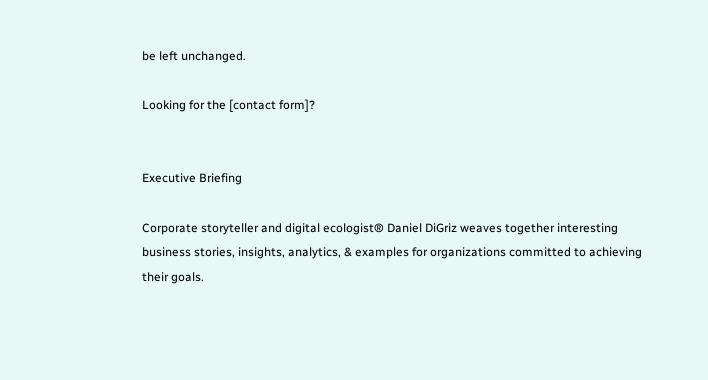be left unchanged.

Looking for the [contact form]?


Executive Briefing

Corporate storyteller and digital ecologist® Daniel DiGriz weaves together interesting business stories, insights, analytics, & examples for organizations committed to achieving their goals.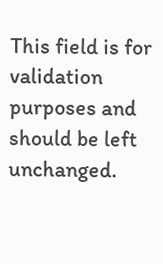This field is for validation purposes and should be left unchanged.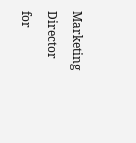Marketing Director for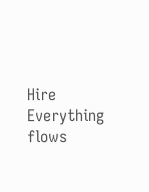Hire
Everything flows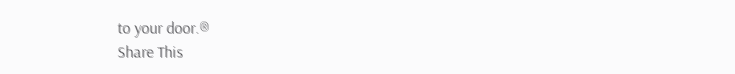to your door.®
Share This